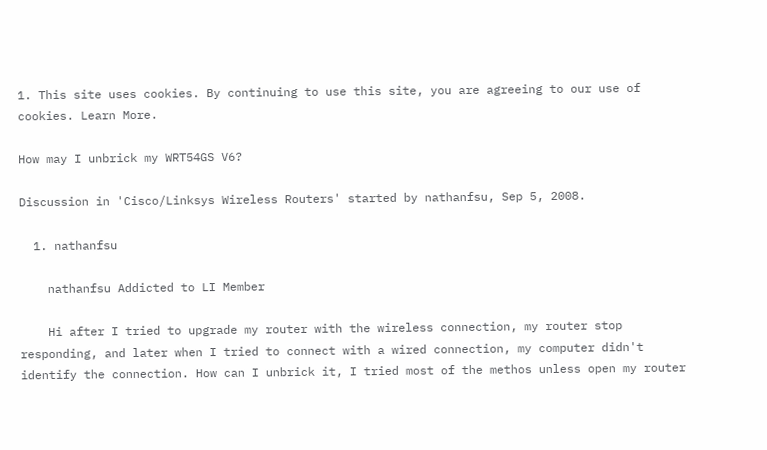1. This site uses cookies. By continuing to use this site, you are agreeing to our use of cookies. Learn More.

How may I unbrick my WRT54GS V6?

Discussion in 'Cisco/Linksys Wireless Routers' started by nathanfsu, Sep 5, 2008.

  1. nathanfsu

    nathanfsu Addicted to LI Member

    Hi after I tried to upgrade my router with the wireless connection, my router stop responding, and later when I tried to connect with a wired connection, my computer didn't identify the connection. How can I unbrick it, I tried most of the methos unless open my router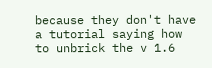because they don't have a tutorial saying how to unbrick the v 1.6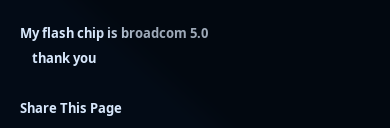My flash chip is broadcom 5.0
    thank you

Share This Page